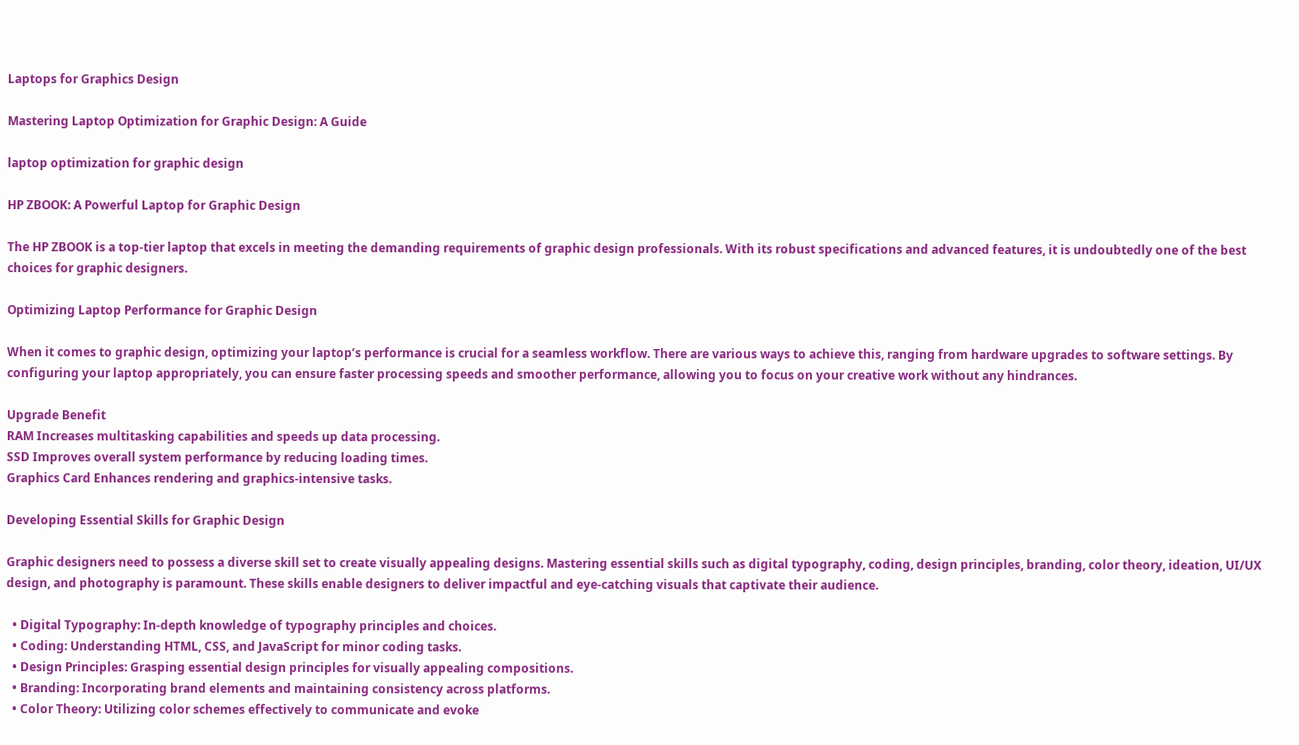Laptops for Graphics Design

Mastering Laptop Optimization for Graphic Design: A Guide

laptop optimization for graphic design

HP ZBOOK: A Powerful Laptop for Graphic Design

The HP ZBOOK is a top-tier laptop that excels in meeting the demanding requirements of graphic design professionals. With its robust specifications and advanced features, it is undoubtedly one of the best choices for graphic designers.

Optimizing Laptop Performance for Graphic Design

When it comes to graphic design, optimizing your laptop’s performance is crucial for a seamless workflow. There are various ways to achieve this, ranging from hardware upgrades to software settings. By configuring your laptop appropriately, you can ensure faster processing speeds and smoother performance, allowing you to focus on your creative work without any hindrances.

Upgrade Benefit
RAM Increases multitasking capabilities and speeds up data processing.
SSD Improves overall system performance by reducing loading times.
Graphics Card Enhances rendering and graphics-intensive tasks.

Developing Essential Skills for Graphic Design

Graphic designers need to possess a diverse skill set to create visually appealing designs. Mastering essential skills such as digital typography, coding, design principles, branding, color theory, ideation, UI/UX design, and photography is paramount. These skills enable designers to deliver impactful and eye-catching visuals that captivate their audience.

  • Digital Typography: In-depth knowledge of typography principles and choices.
  • Coding: Understanding HTML, CSS, and JavaScript for minor coding tasks.
  • Design Principles: Grasping essential design principles for visually appealing compositions.
  • Branding: Incorporating brand elements and maintaining consistency across platforms.
  • Color Theory: Utilizing color schemes effectively to communicate and evoke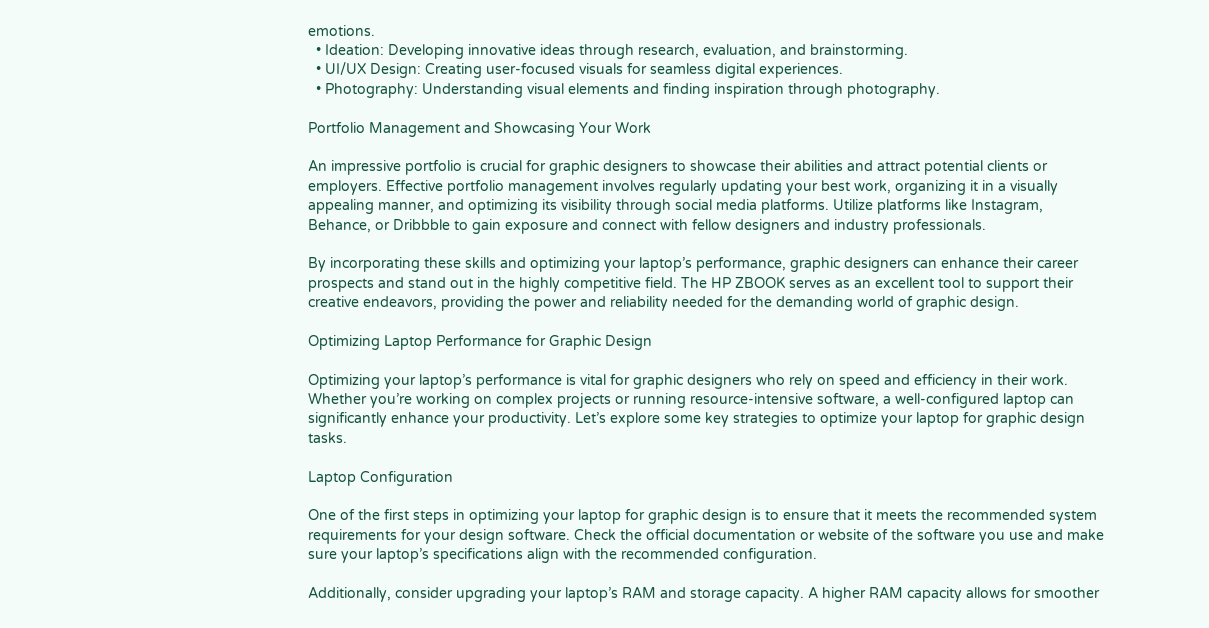emotions.
  • Ideation: Developing innovative ideas through research, evaluation, and brainstorming.
  • UI/UX Design: Creating user-focused visuals for seamless digital experiences.
  • Photography: Understanding visual elements and finding inspiration through photography.

Portfolio Management and Showcasing Your Work

An impressive portfolio is crucial for graphic designers to showcase their abilities and attract potential clients or employers. Effective portfolio management involves regularly updating your best work, organizing it in a visually appealing manner, and optimizing its visibility through social media platforms. Utilize platforms like Instagram, Behance, or Dribbble to gain exposure and connect with fellow designers and industry professionals.

By incorporating these skills and optimizing your laptop’s performance, graphic designers can enhance their career prospects and stand out in the highly competitive field. The HP ZBOOK serves as an excellent tool to support their creative endeavors, providing the power and reliability needed for the demanding world of graphic design.

Optimizing Laptop Performance for Graphic Design

Optimizing your laptop’s performance is vital for graphic designers who rely on speed and efficiency in their work. Whether you’re working on complex projects or running resource-intensive software, a well-configured laptop can significantly enhance your productivity. Let’s explore some key strategies to optimize your laptop for graphic design tasks.

Laptop Configuration

One of the first steps in optimizing your laptop for graphic design is to ensure that it meets the recommended system requirements for your design software. Check the official documentation or website of the software you use and make sure your laptop’s specifications align with the recommended configuration.

Additionally, consider upgrading your laptop’s RAM and storage capacity. A higher RAM capacity allows for smoother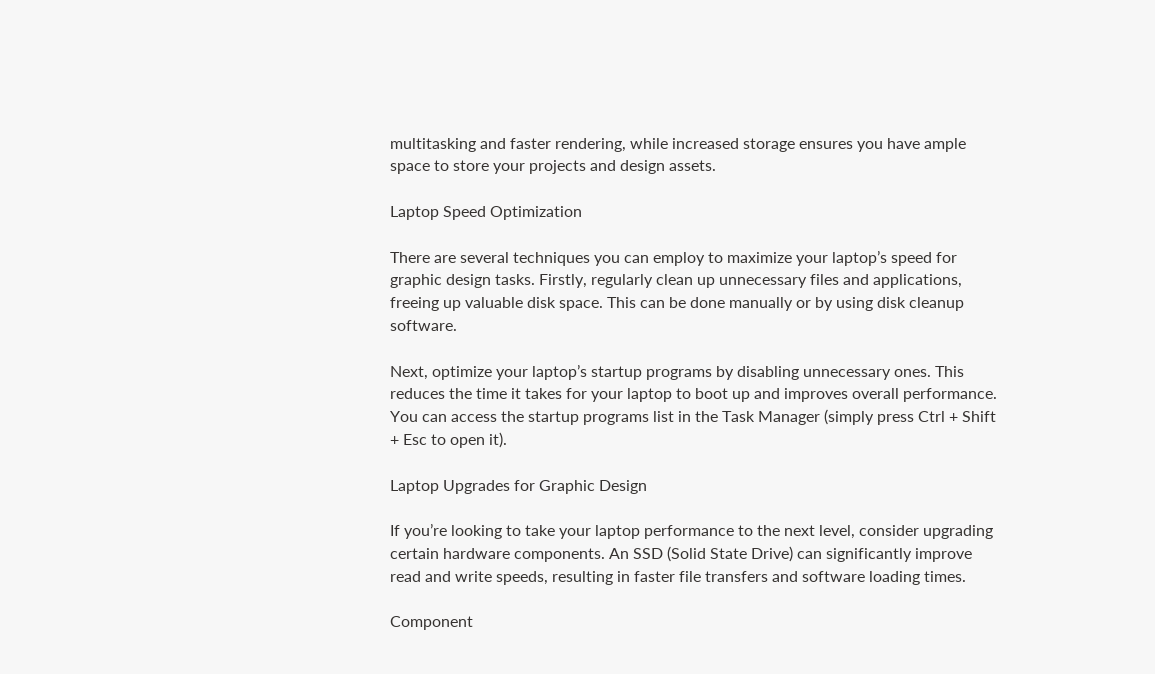multitasking and faster rendering, while increased storage ensures you have ample space to store your projects and design assets.

Laptop Speed Optimization

There are several techniques you can employ to maximize your laptop’s speed for graphic design tasks. Firstly, regularly clean up unnecessary files and applications, freeing up valuable disk space. This can be done manually or by using disk cleanup software.

Next, optimize your laptop’s startup programs by disabling unnecessary ones. This reduces the time it takes for your laptop to boot up and improves overall performance. You can access the startup programs list in the Task Manager (simply press Ctrl + Shift + Esc to open it).

Laptop Upgrades for Graphic Design

If you’re looking to take your laptop performance to the next level, consider upgrading certain hardware components. An SSD (Solid State Drive) can significantly improve read and write speeds, resulting in faster file transfers and software loading times.

Component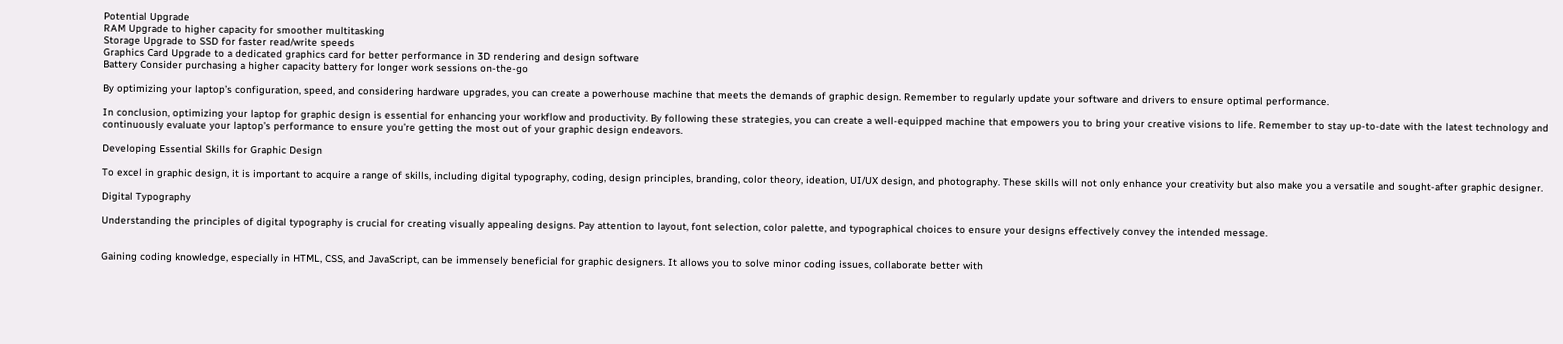Potential Upgrade
RAM Upgrade to higher capacity for smoother multitasking
Storage Upgrade to SSD for faster read/write speeds
Graphics Card Upgrade to a dedicated graphics card for better performance in 3D rendering and design software
Battery Consider purchasing a higher capacity battery for longer work sessions on-the-go

By optimizing your laptop’s configuration, speed, and considering hardware upgrades, you can create a powerhouse machine that meets the demands of graphic design. Remember to regularly update your software and drivers to ensure optimal performance.

In conclusion, optimizing your laptop for graphic design is essential for enhancing your workflow and productivity. By following these strategies, you can create a well-equipped machine that empowers you to bring your creative visions to life. Remember to stay up-to-date with the latest technology and continuously evaluate your laptop’s performance to ensure you’re getting the most out of your graphic design endeavors.

Developing Essential Skills for Graphic Design

To excel in graphic design, it is important to acquire a range of skills, including digital typography, coding, design principles, branding, color theory, ideation, UI/UX design, and photography. These skills will not only enhance your creativity but also make you a versatile and sought-after graphic designer.

Digital Typography

Understanding the principles of digital typography is crucial for creating visually appealing designs. Pay attention to layout, font selection, color palette, and typographical choices to ensure your designs effectively convey the intended message.


Gaining coding knowledge, especially in HTML, CSS, and JavaScript, can be immensely beneficial for graphic designers. It allows you to solve minor coding issues, collaborate better with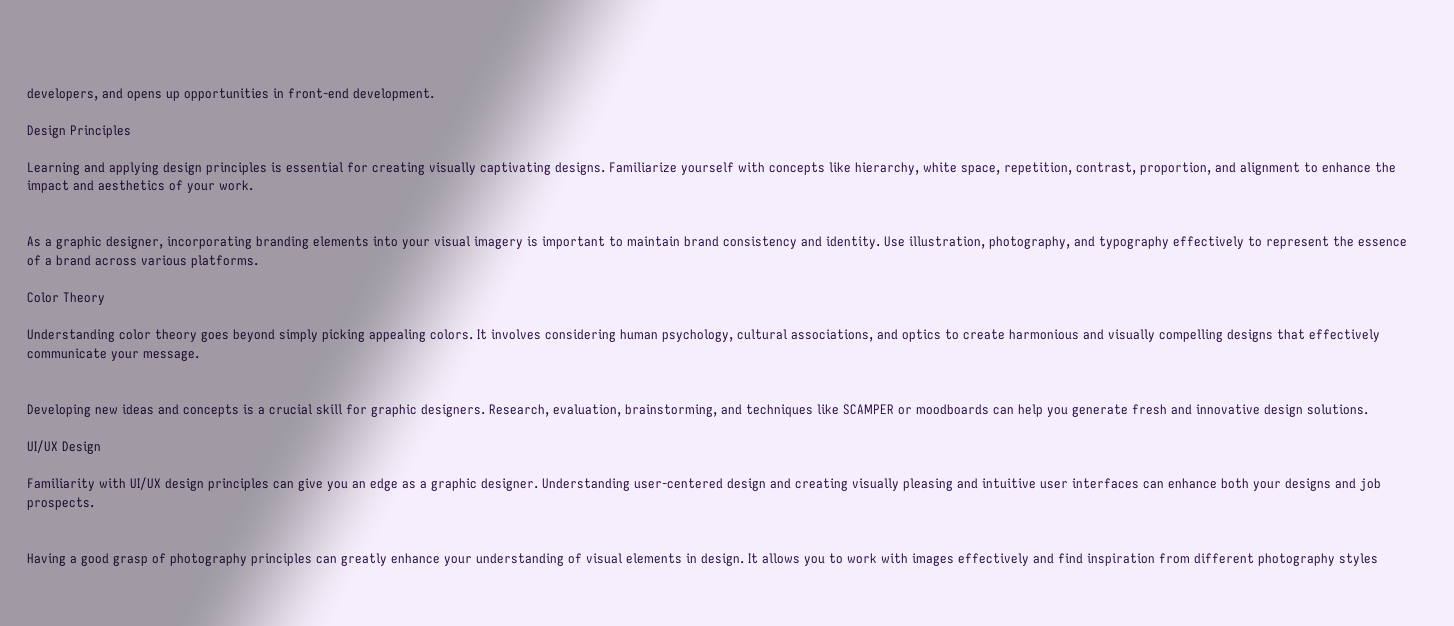developers, and opens up opportunities in front-end development.

Design Principles

Learning and applying design principles is essential for creating visually captivating designs. Familiarize yourself with concepts like hierarchy, white space, repetition, contrast, proportion, and alignment to enhance the impact and aesthetics of your work.


As a graphic designer, incorporating branding elements into your visual imagery is important to maintain brand consistency and identity. Use illustration, photography, and typography effectively to represent the essence of a brand across various platforms.

Color Theory

Understanding color theory goes beyond simply picking appealing colors. It involves considering human psychology, cultural associations, and optics to create harmonious and visually compelling designs that effectively communicate your message.


Developing new ideas and concepts is a crucial skill for graphic designers. Research, evaluation, brainstorming, and techniques like SCAMPER or moodboards can help you generate fresh and innovative design solutions.

UI/UX Design

Familiarity with UI/UX design principles can give you an edge as a graphic designer. Understanding user-centered design and creating visually pleasing and intuitive user interfaces can enhance both your designs and job prospects.


Having a good grasp of photography principles can greatly enhance your understanding of visual elements in design. It allows you to work with images effectively and find inspiration from different photography styles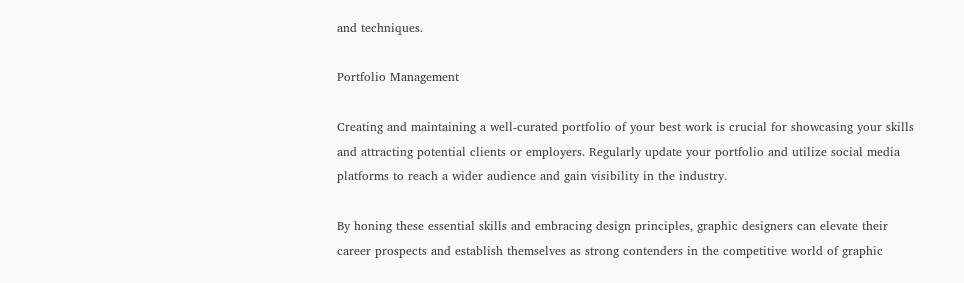and techniques.

Portfolio Management

Creating and maintaining a well-curated portfolio of your best work is crucial for showcasing your skills and attracting potential clients or employers. Regularly update your portfolio and utilize social media platforms to reach a wider audience and gain visibility in the industry.

By honing these essential skills and embracing design principles, graphic designers can elevate their career prospects and establish themselves as strong contenders in the competitive world of graphic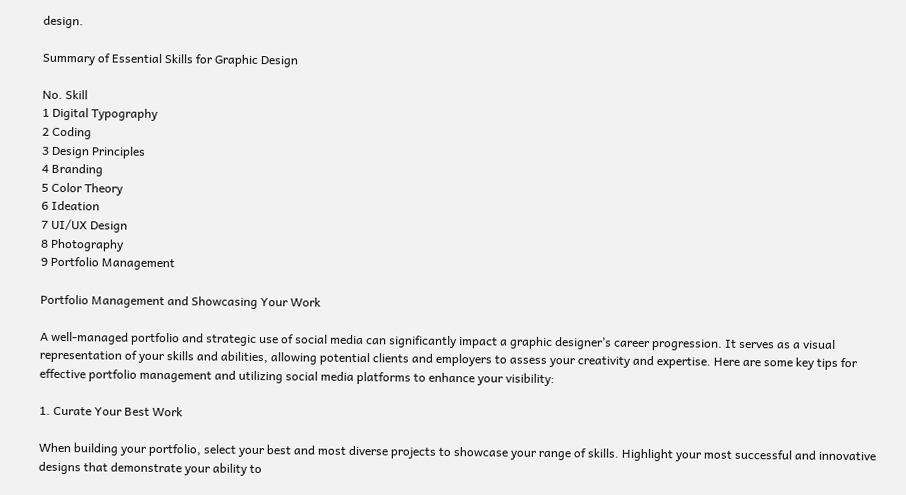design.

Summary of Essential Skills for Graphic Design

No. Skill
1 Digital Typography
2 Coding
3 Design Principles
4 Branding
5 Color Theory
6 Ideation
7 UI/UX Design
8 Photography
9 Portfolio Management

Portfolio Management and Showcasing Your Work

A well-managed portfolio and strategic use of social media can significantly impact a graphic designer’s career progression. It serves as a visual representation of your skills and abilities, allowing potential clients and employers to assess your creativity and expertise. Here are some key tips for effective portfolio management and utilizing social media platforms to enhance your visibility:

1. Curate Your Best Work

When building your portfolio, select your best and most diverse projects to showcase your range of skills. Highlight your most successful and innovative designs that demonstrate your ability to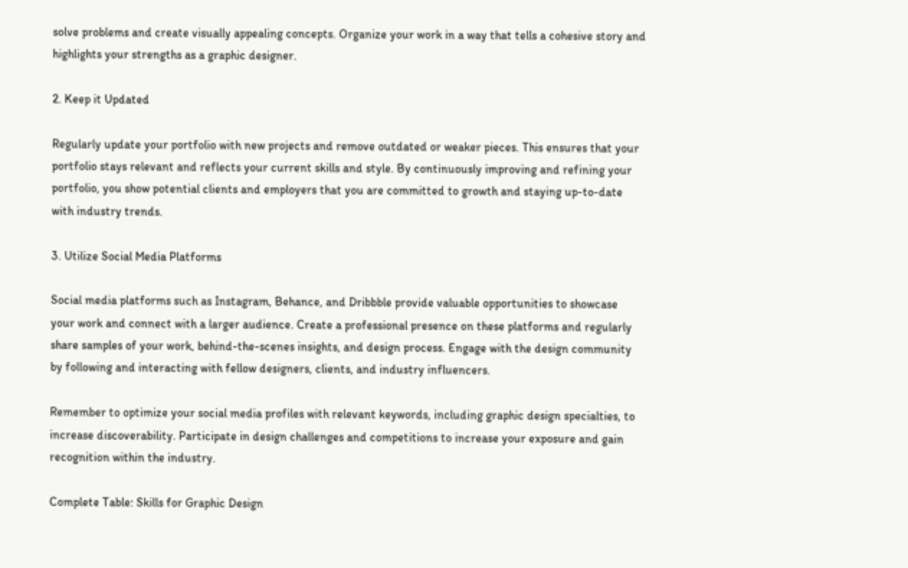solve problems and create visually appealing concepts. Organize your work in a way that tells a cohesive story and highlights your strengths as a graphic designer.

2. Keep it Updated

Regularly update your portfolio with new projects and remove outdated or weaker pieces. This ensures that your portfolio stays relevant and reflects your current skills and style. By continuously improving and refining your portfolio, you show potential clients and employers that you are committed to growth and staying up-to-date with industry trends.

3. Utilize Social Media Platforms

Social media platforms such as Instagram, Behance, and Dribbble provide valuable opportunities to showcase your work and connect with a larger audience. Create a professional presence on these platforms and regularly share samples of your work, behind-the-scenes insights, and design process. Engage with the design community by following and interacting with fellow designers, clients, and industry influencers.

Remember to optimize your social media profiles with relevant keywords, including graphic design specialties, to increase discoverability. Participate in design challenges and competitions to increase your exposure and gain recognition within the industry.

Complete Table: Skills for Graphic Design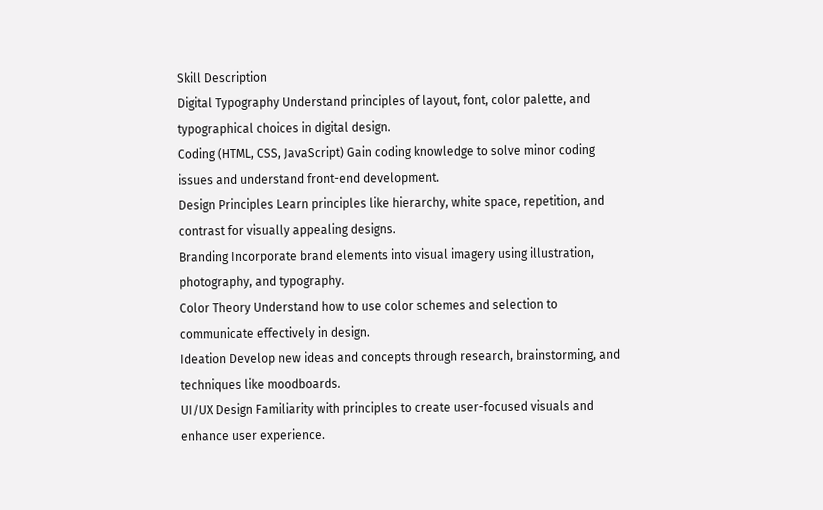Skill Description
Digital Typography Understand principles of layout, font, color palette, and typographical choices in digital design.
Coding (HTML, CSS, JavaScript) Gain coding knowledge to solve minor coding issues and understand front-end development.
Design Principles Learn principles like hierarchy, white space, repetition, and contrast for visually appealing designs.
Branding Incorporate brand elements into visual imagery using illustration, photography, and typography.
Color Theory Understand how to use color schemes and selection to communicate effectively in design.
Ideation Develop new ideas and concepts through research, brainstorming, and techniques like moodboards.
UI/UX Design Familiarity with principles to create user-focused visuals and enhance user experience.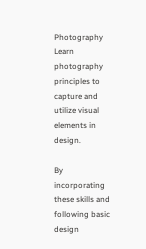Photography Learn photography principles to capture and utilize visual elements in design.

By incorporating these skills and following basic design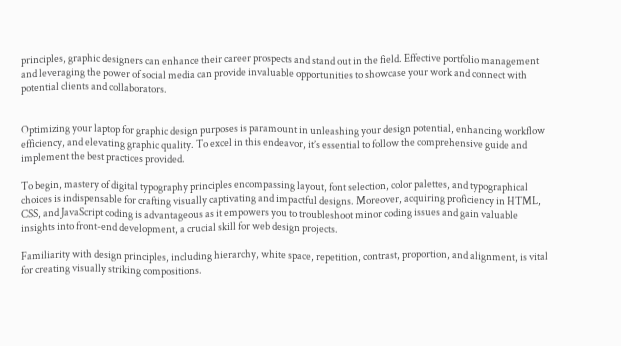principles, graphic designers can enhance their career prospects and stand out in the field. Effective portfolio management and leveraging the power of social media can provide invaluable opportunities to showcase your work and connect with potential clients and collaborators.


Optimizing your laptop for graphic design purposes is paramount in unleashing your design potential, enhancing workflow efficiency, and elevating graphic quality. To excel in this endeavor, it’s essential to follow the comprehensive guide and implement the best practices provided.

To begin, mastery of digital typography principles encompassing layout, font selection, color palettes, and typographical choices is indispensable for crafting visually captivating and impactful designs. Moreover, acquiring proficiency in HTML, CSS, and JavaScript coding is advantageous as it empowers you to troubleshoot minor coding issues and gain valuable insights into front-end development, a crucial skill for web design projects.

Familiarity with design principles, including hierarchy, white space, repetition, contrast, proportion, and alignment, is vital for creating visually striking compositions.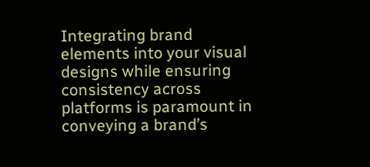Integrating brand elements into your visual designs while ensuring consistency across platforms is paramount in conveying a brand’s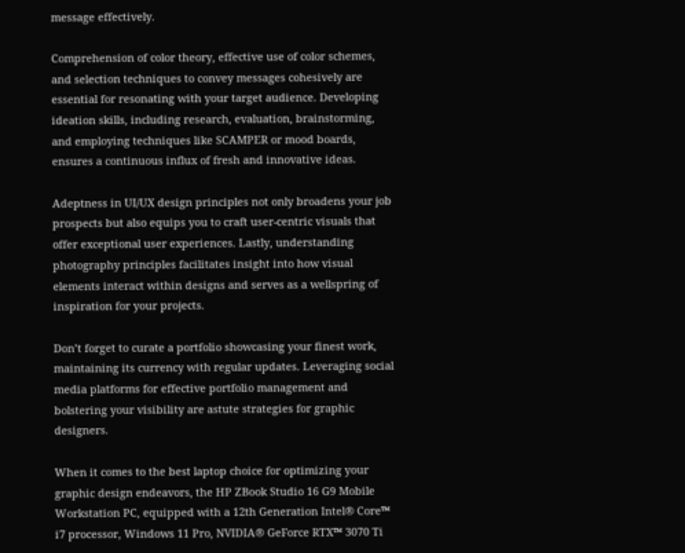message effectively.

Comprehension of color theory, effective use of color schemes, and selection techniques to convey messages cohesively are essential for resonating with your target audience. Developing ideation skills, including research, evaluation, brainstorming, and employing techniques like SCAMPER or mood boards, ensures a continuous influx of fresh and innovative ideas.

Adeptness in UI/UX design principles not only broadens your job prospects but also equips you to craft user-centric visuals that offer exceptional user experiences. Lastly, understanding photography principles facilitates insight into how visual elements interact within designs and serves as a wellspring of inspiration for your projects.

Don’t forget to curate a portfolio showcasing your finest work, maintaining its currency with regular updates. Leveraging social media platforms for effective portfolio management and bolstering your visibility are astute strategies for graphic designers.

When it comes to the best laptop choice for optimizing your graphic design endeavors, the HP ZBook Studio 16 G9 Mobile Workstation PC, equipped with a 12th Generation Intel® Core™ i7 processor, Windows 11 Pro, NVIDIA® GeForce RTX™ 3070 Ti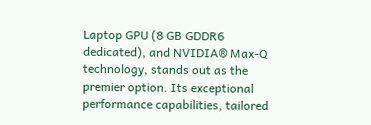Laptop GPU (8 GB GDDR6 dedicated), and NVIDIA® Max-Q technology, stands out as the premier option. Its exceptional performance capabilities, tailored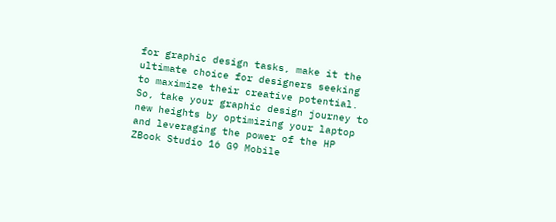for graphic design tasks, make it the ultimate choice for designers seeking to maximize their creative potential. So, take your graphic design journey to new heights by optimizing your laptop and leveraging the power of the HP ZBook Studio 16 G9 Mobile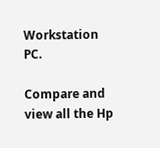Workstation PC.

Compare and view all the Hp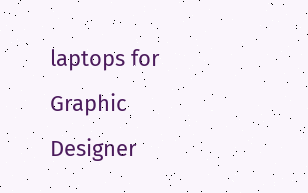laptops for Graphic Designer